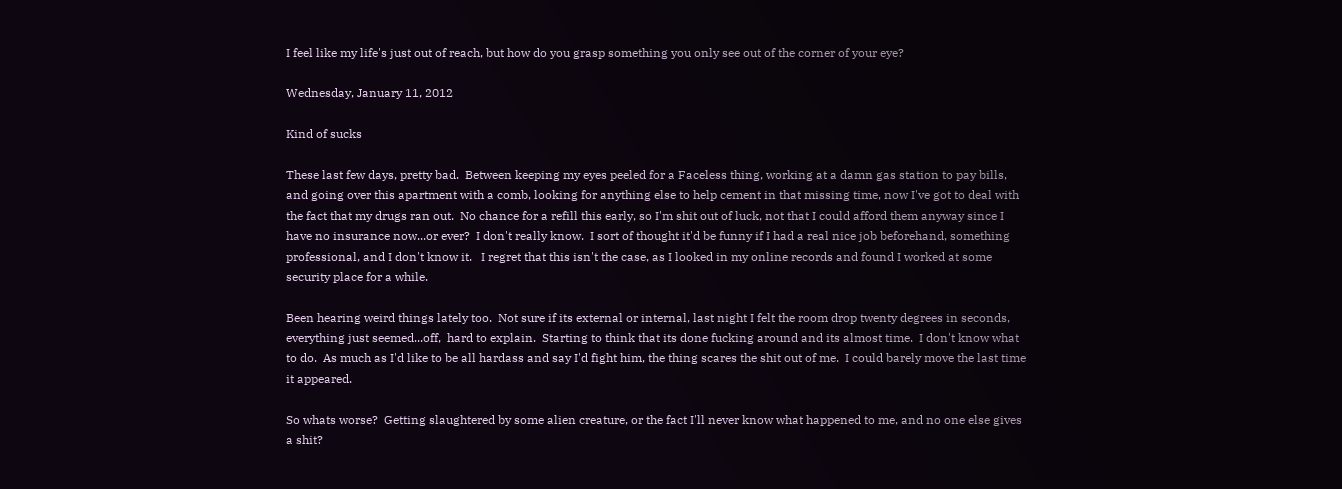I feel like my life's just out of reach, but how do you grasp something you only see out of the corner of your eye?

Wednesday, January 11, 2012

Kind of sucks

These last few days, pretty bad.  Between keeping my eyes peeled for a Faceless thing, working at a damn gas station to pay bills, and going over this apartment with a comb, looking for anything else to help cement in that missing time, now I've got to deal with the fact that my drugs ran out.  No chance for a refill this early, so I'm shit out of luck, not that I could afford them anyway since I have no insurance now...or ever?  I don't really know.  I sort of thought it'd be funny if I had a real nice job beforehand, something professional, and I don't know it.   I regret that this isn't the case, as I looked in my online records and found I worked at some security place for a while.

Been hearing weird things lately too.  Not sure if its external or internal, last night I felt the room drop twenty degrees in seconds, everything just seemed...off,  hard to explain.  Starting to think that its done fucking around and its almost time.  I don't know what to do.  As much as I'd like to be all hardass and say I'd fight him, the thing scares the shit out of me.  I could barely move the last time it appeared.

So whats worse?  Getting slaughtered by some alien creature, or the fact I'll never know what happened to me, and no one else gives a shit?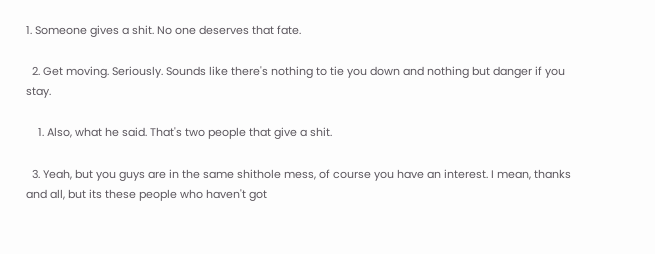1. Someone gives a shit. No one deserves that fate.

  2. Get moving. Seriously. Sounds like there's nothing to tie you down and nothing but danger if you stay.

    1. Also, what he said. That's two people that give a shit.

  3. Yeah, but you guys are in the same shithole mess, of course you have an interest. I mean, thanks and all, but its these people who haven't got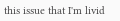this issue that I'm livid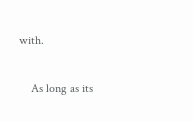with.

    As long as its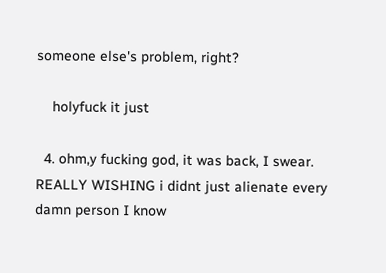someone else's problem, right?

    holyfuck it just

  4. ohm,y fucking god, it was back, I swear. REALLY WISHING i didnt just alienate every damn person I know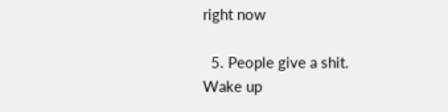right now

  5. People give a shit. Wake up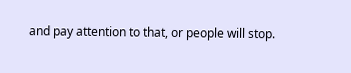and pay attention to that, or people will stop.